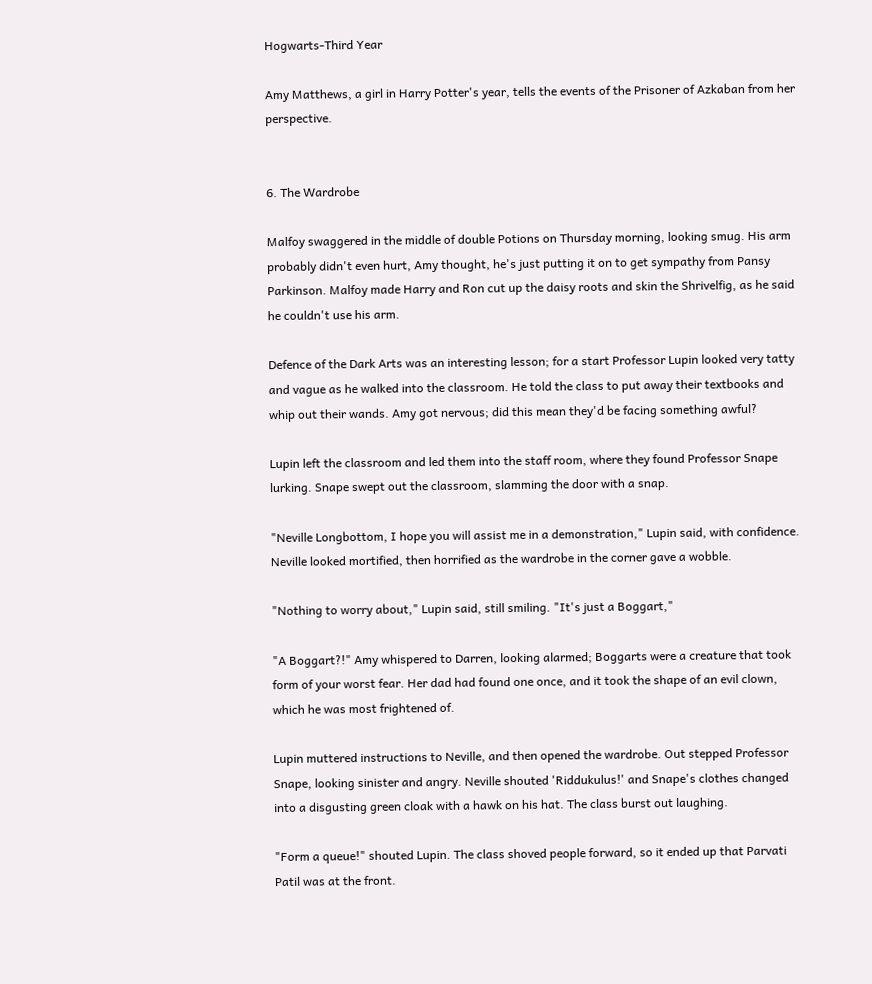Hogwarts-Third Year

Amy Matthews, a girl in Harry Potter's year, tells the events of the Prisoner of Azkaban from her perspective.


6. The Wardrobe

Malfoy swaggered in the middle of double Potions on Thursday morning, looking smug. His arm probably didn't even hurt, Amy thought, he's just putting it on to get sympathy from Pansy Parkinson. Malfoy made Harry and Ron cut up the daisy roots and skin the Shrivelfig, as he said he couldn't use his arm.

Defence of the Dark Arts was an interesting lesson; for a start Professor Lupin looked very tatty and vague as he walked into the classroom. He told the class to put away their textbooks and whip out their wands. Amy got nervous; did this mean they'd be facing something awful?

Lupin left the classroom and led them into the staff room, where they found Professor Snape lurking. Snape swept out the classroom, slamming the door with a snap.

"Neville Longbottom, I hope you will assist me in a demonstration," Lupin said, with confidence. Neville looked mortified, then horrified as the wardrobe in the corner gave a wobble.

"Nothing to worry about," Lupin said, still smiling. "It's just a Boggart,"

"A Boggart?!" Amy whispered to Darren, looking alarmed; Boggarts were a creature that took form of your worst fear. Her dad had found one once, and it took the shape of an evil clown, which he was most frightened of.

Lupin muttered instructions to Neville, and then opened the wardrobe. Out stepped Professor Snape, looking sinister and angry. Neville shouted 'Riddukulus!' and Snape's clothes changed into a disgusting green cloak with a hawk on his hat. The class burst out laughing.

"Form a queue!" shouted Lupin. The class shoved people forward, so it ended up that Parvati Patil was at the front.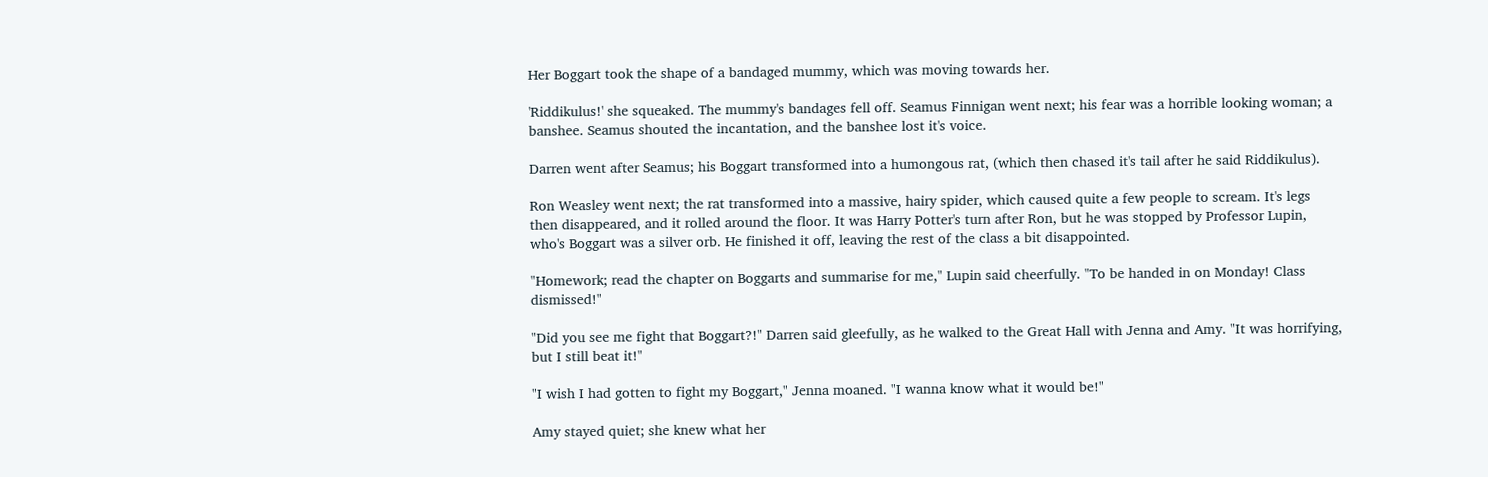Her Boggart took the shape of a bandaged mummy, which was moving towards her.

'Riddikulus!' she squeaked. The mummy's bandages fell off. Seamus Finnigan went next; his fear was a horrible looking woman; a banshee. Seamus shouted the incantation, and the banshee lost it's voice.

Darren went after Seamus; his Boggart transformed into a humongous rat, (which then chased it's tail after he said Riddikulus).

Ron Weasley went next; the rat transformed into a massive, hairy spider, which caused quite a few people to scream. It's legs then disappeared, and it rolled around the floor. It was Harry Potter's turn after Ron, but he was stopped by Professor Lupin, who's Boggart was a silver orb. He finished it off, leaving the rest of the class a bit disappointed.

"Homework; read the chapter on Boggarts and summarise for me," Lupin said cheerfully. "To be handed in on Monday! Class dismissed!"

"Did you see me fight that Boggart?!" Darren said gleefully, as he walked to the Great Hall with Jenna and Amy. "It was horrifying, but I still beat it!"

"I wish I had gotten to fight my Boggart," Jenna moaned. "I wanna know what it would be!"

Amy stayed quiet; she knew what her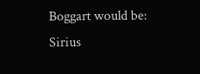Boggart would be: Sirius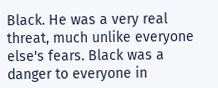Black. He was a very real threat, much unlike everyone else's fears. Black was a danger to everyone in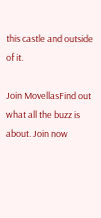this castle and outside of it.

Join MovellasFind out what all the buzz is about. Join now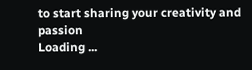to start sharing your creativity and passion
Loading ...